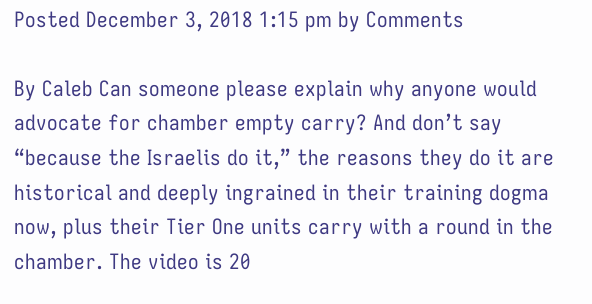Posted December 3, 2018 1:15 pm by Comments

By Caleb Can someone please explain why anyone would advocate for chamber empty carry? And don’t say “because the Israelis do it,” the reasons they do it are historical and deeply ingrained in their training dogma now, plus their Tier One units carry with a round in the chamber. The video is 20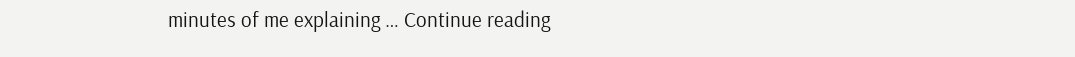minutes of me explaining … Continue reading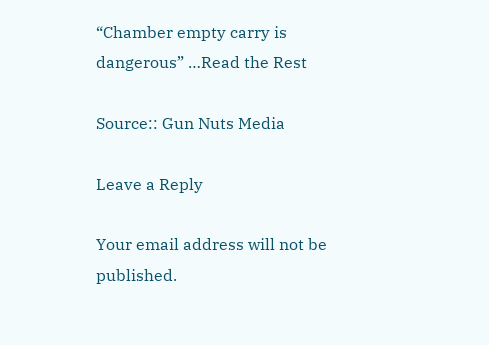“Chamber empty carry is dangerous” …Read the Rest

Source:: Gun Nuts Media

Leave a Reply

Your email address will not be published.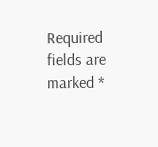Required fields are marked *